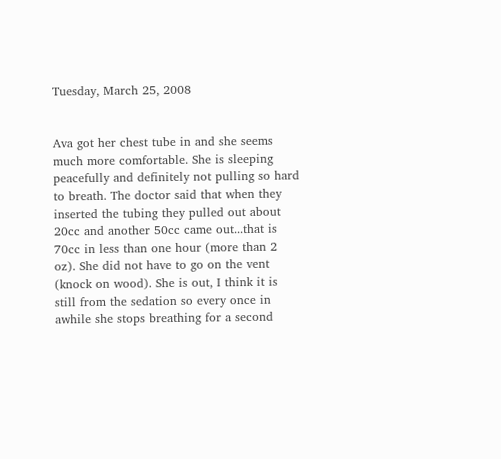Tuesday, March 25, 2008


Ava got her chest tube in and she seems much more comfortable. She is sleeping peacefully and definitely not pulling so hard to breath. The doctor said that when they inserted the tubing they pulled out about 20cc and another 50cc came out...that is 70cc in less than one hour (more than 2 oz). She did not have to go on the vent (knock on wood). She is out, I think it is still from the sedation so every once in awhile she stops breathing for a second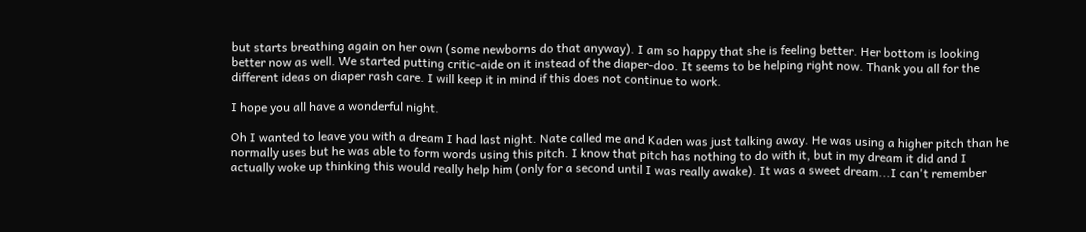but starts breathing again on her own (some newborns do that anyway). I am so happy that she is feeling better. Her bottom is looking better now as well. We started putting critic-aide on it instead of the diaper-doo. It seems to be helping right now. Thank you all for the different ideas on diaper rash care. I will keep it in mind if this does not continue to work.

I hope you all have a wonderful night.

Oh I wanted to leave you with a dream I had last night. Nate called me and Kaden was just talking away. He was using a higher pitch than he normally uses but he was able to form words using this pitch. I know that pitch has nothing to do with it, but in my dream it did and I actually woke up thinking this would really help him (only for a second until I was really awake). It was a sweet dream...I can't remember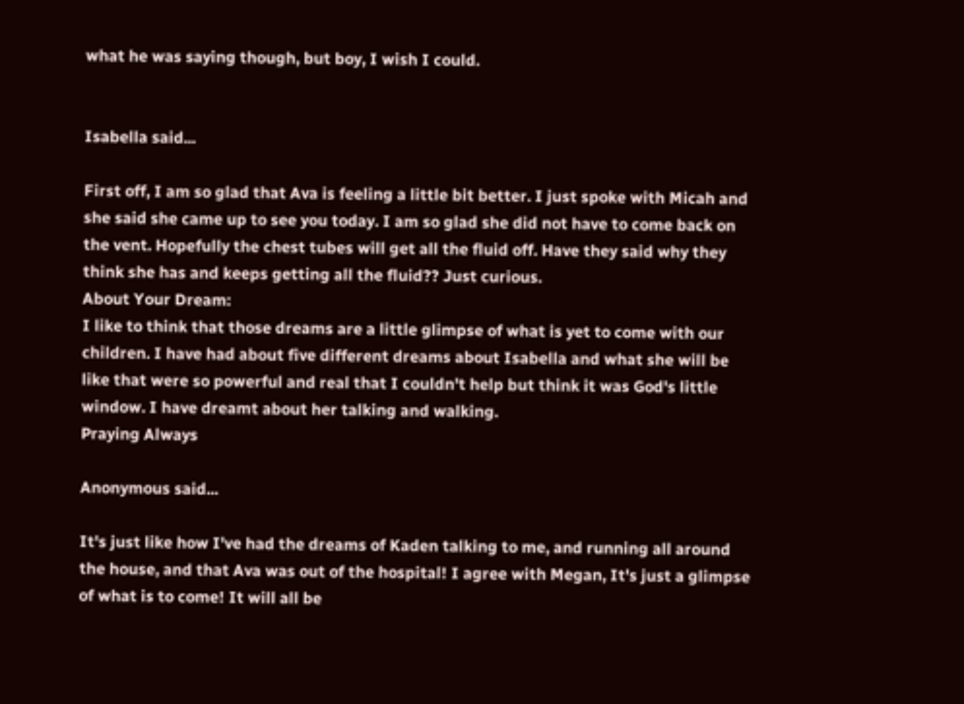what he was saying though, but boy, I wish I could.


Isabella said...

First off, I am so glad that Ava is feeling a little bit better. I just spoke with Micah and she said she came up to see you today. I am so glad she did not have to come back on the vent. Hopefully the chest tubes will get all the fluid off. Have they said why they think she has and keeps getting all the fluid?? Just curious.
About Your Dream:
I like to think that those dreams are a little glimpse of what is yet to come with our children. I have had about five different dreams about Isabella and what she will be like that were so powerful and real that I couldn't help but think it was God's little window. I have dreamt about her talking and walking.
Praying Always

Anonymous said...

It's just like how I've had the dreams of Kaden talking to me, and running all around the house, and that Ava was out of the hospital! I agree with Megan, It's just a glimpse of what is to come! It will all be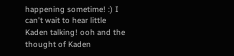happening sometime! :) I can't wait to hear little Kaden talking! ooh and the thought of Kaden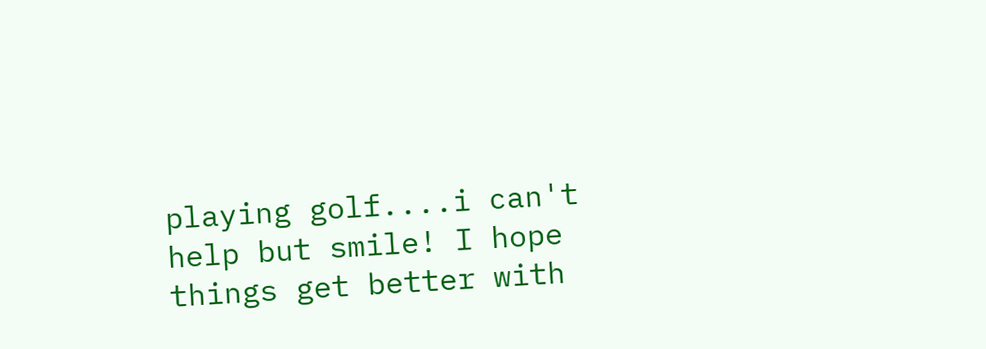playing golf....i can't help but smile! I hope things get better with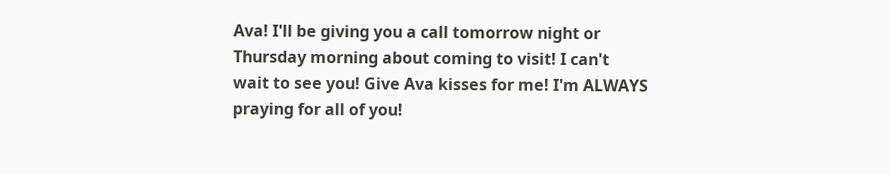Ava! I'll be giving you a call tomorrow night or Thursday morning about coming to visit! I can't wait to see you! Give Ava kisses for me! I'm ALWAYS praying for all of you!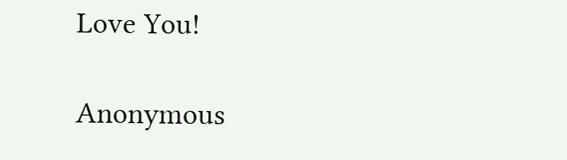Love You!

Anonymous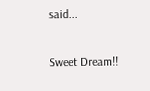said...

Sweet Dream!!